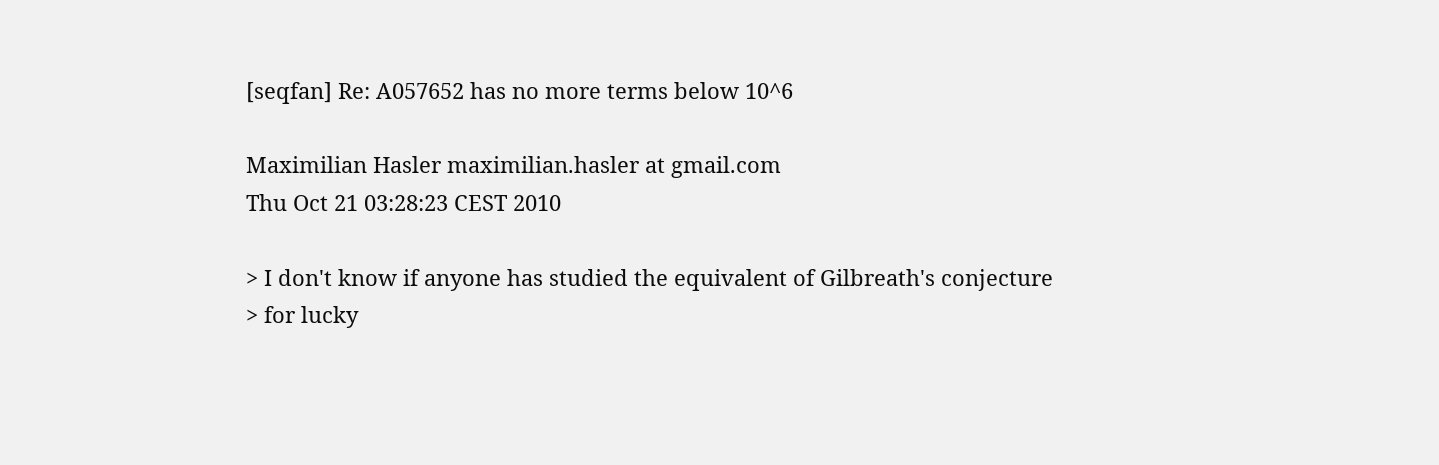[seqfan] Re: A057652 has no more terms below 10^6

Maximilian Hasler maximilian.hasler at gmail.com
Thu Oct 21 03:28:23 CEST 2010

> I don't know if anyone has studied the equivalent of Gilbreath's conjecture
> for lucky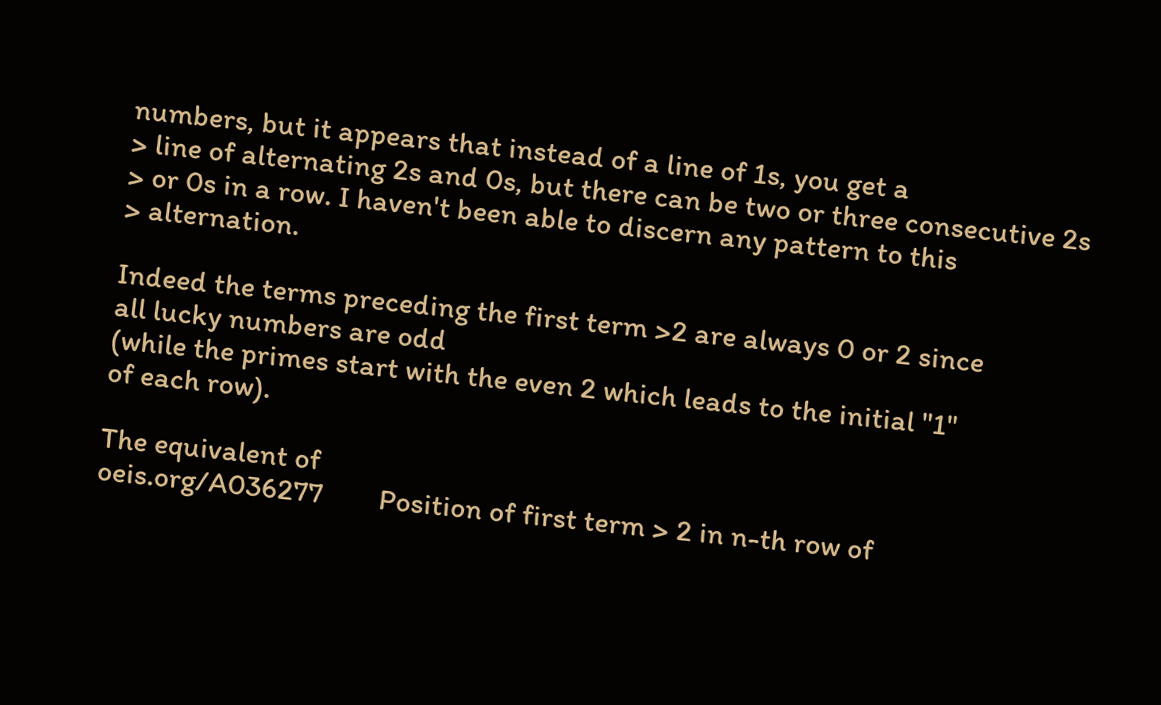numbers, but it appears that instead of a line of 1s, you get a
> line of alternating 2s and 0s, but there can be two or three consecutive 2s
> or 0s in a row. I haven't been able to discern any pattern to this
> alternation.

Indeed the terms preceding the first term >2 are always 0 or 2 since
all lucky numbers are odd
(while the primes start with the even 2 which leads to the initial "1"
of each row).

The equivalent of
oeis.org/A036277        Position of first term > 2 in n-th row of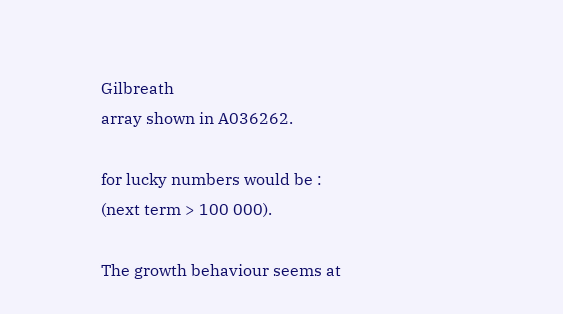Gilbreath
array shown in A036262.

for lucky numbers would be :
(next term > 100 000).

The growth behaviour seems at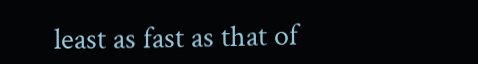least as fast as that of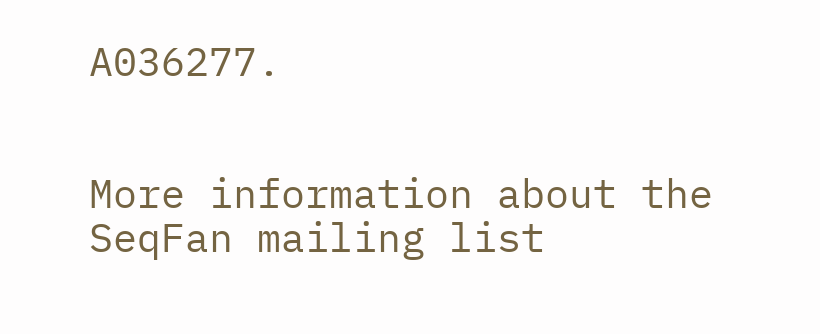A036277.


More information about the SeqFan mailing list